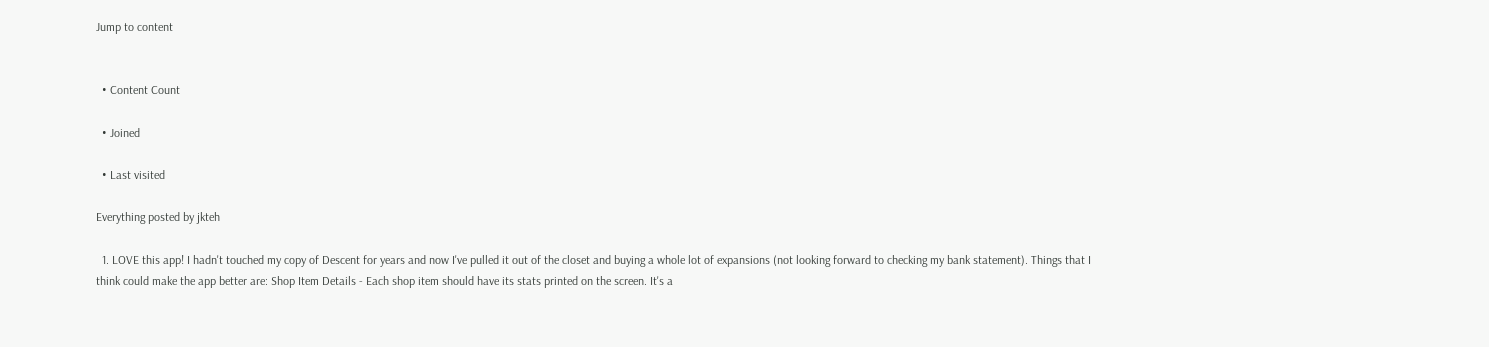Jump to content


  • Content Count

  • Joined

  • Last visited

Everything posted by jkteh

  1. LOVE this app! I hadn't touched my copy of Descent for years and now I've pulled it out of the closet and buying a whole lot of expansions (not looking forward to checking my bank statement). Things that I think could make the app better are: Shop Item Details - Each shop item should have its stats printed on the screen. It's a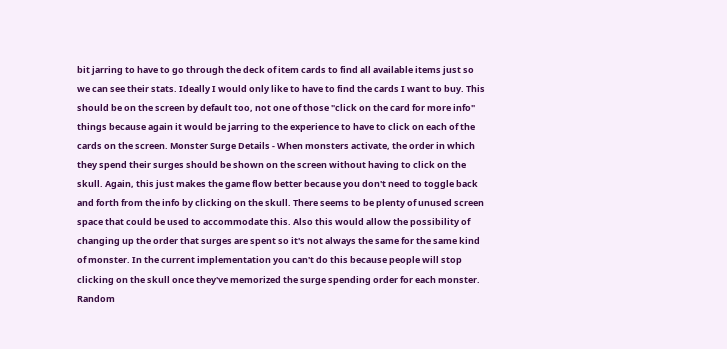bit jarring to have to go through the deck of item cards to find all available items just so we can see their stats. Ideally I would only like to have to find the cards I want to buy. This should be on the screen by default too, not one of those "click on the card for more info" things because again it would be jarring to the experience to have to click on each of the cards on the screen. Monster Surge Details - When monsters activate, the order in which they spend their surges should be shown on the screen without having to click on the skull. Again, this just makes the game flow better because you don't need to toggle back and forth from the info by clicking on the skull. There seems to be plenty of unused screen space that could be used to accommodate this. Also this would allow the possibility of changing up the order that surges are spent so it's not always the same for the same kind of monster. In the current implementation you can't do this because people will stop clicking on the skull once they've memorized the surge spending order for each monster. Random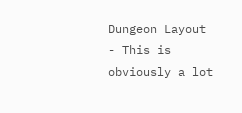Dungeon Layout - This is obviously a lot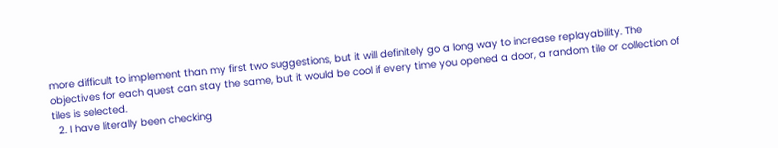more difficult to implement than my first two suggestions, but it will definitely go a long way to increase replayability. The objectives for each quest can stay the same, but it would be cool if every time you opened a door, a random tile or collection of tiles is selected.
  2. I have literally been checking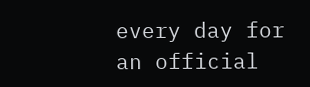every day for an official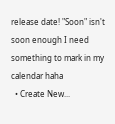release date! "Soon" isn't soon enough I need something to mark in my calendar haha
  • Create New...